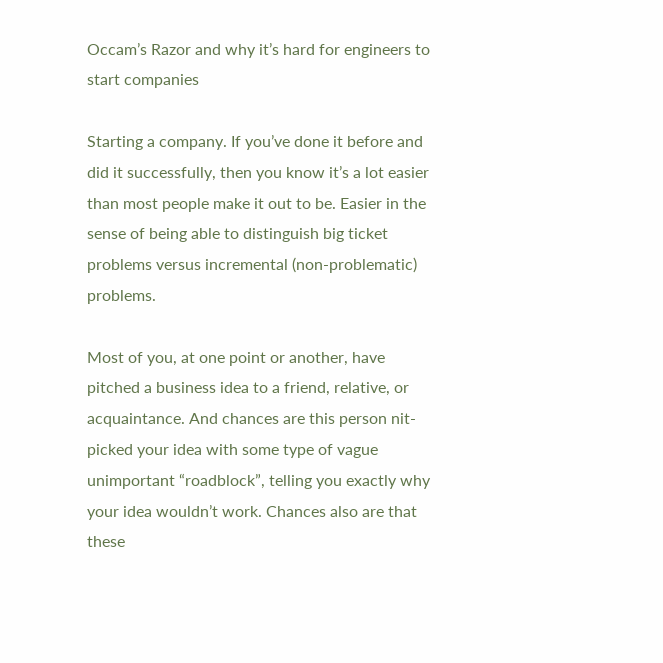Occam’s Razor and why it’s hard for engineers to start companies

Starting a company. If you’ve done it before and did it successfully, then you know it’s a lot easier than most people make it out to be. Easier in the sense of being able to distinguish big ticket problems versus incremental (non-problematic) problems.

Most of you, at one point or another, have pitched a business idea to a friend, relative, or acquaintance. And chances are this person nit-picked your idea with some type of vague unimportant “roadblock”, telling you exactly why your idea wouldn’t work. Chances also are that these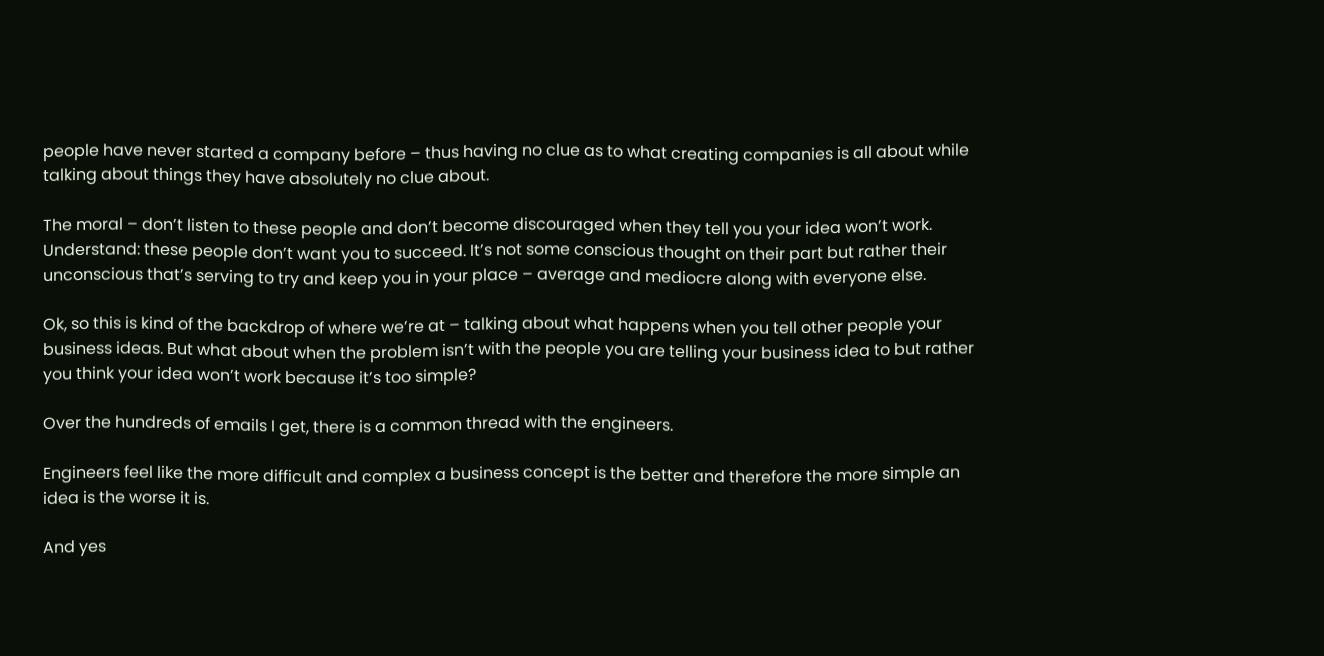people have never started a company before – thus having no clue as to what creating companies is all about while talking about things they have absolutely no clue about.

The moral – don’t listen to these people and don’t become discouraged when they tell you your idea won’t work. Understand: these people don’t want you to succeed. It’s not some conscious thought on their part but rather their unconscious that’s serving to try and keep you in your place – average and mediocre along with everyone else.

Ok, so this is kind of the backdrop of where we’re at – talking about what happens when you tell other people your business ideas. But what about when the problem isn’t with the people you are telling your business idea to but rather you think your idea won’t work because it’s too simple?

Over the hundreds of emails I get, there is a common thread with the engineers.

Engineers feel like the more difficult and complex a business concept is the better and therefore the more simple an idea is the worse it is.

And yes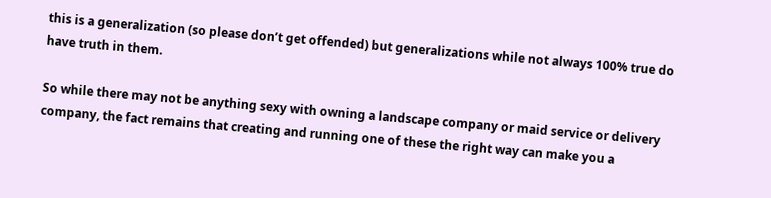this is a generalization (so please don’t get offended) but generalizations while not always 100% true do have truth in them.

So while there may not be anything sexy with owning a landscape company or maid service or delivery company, the fact remains that creating and running one of these the right way can make you a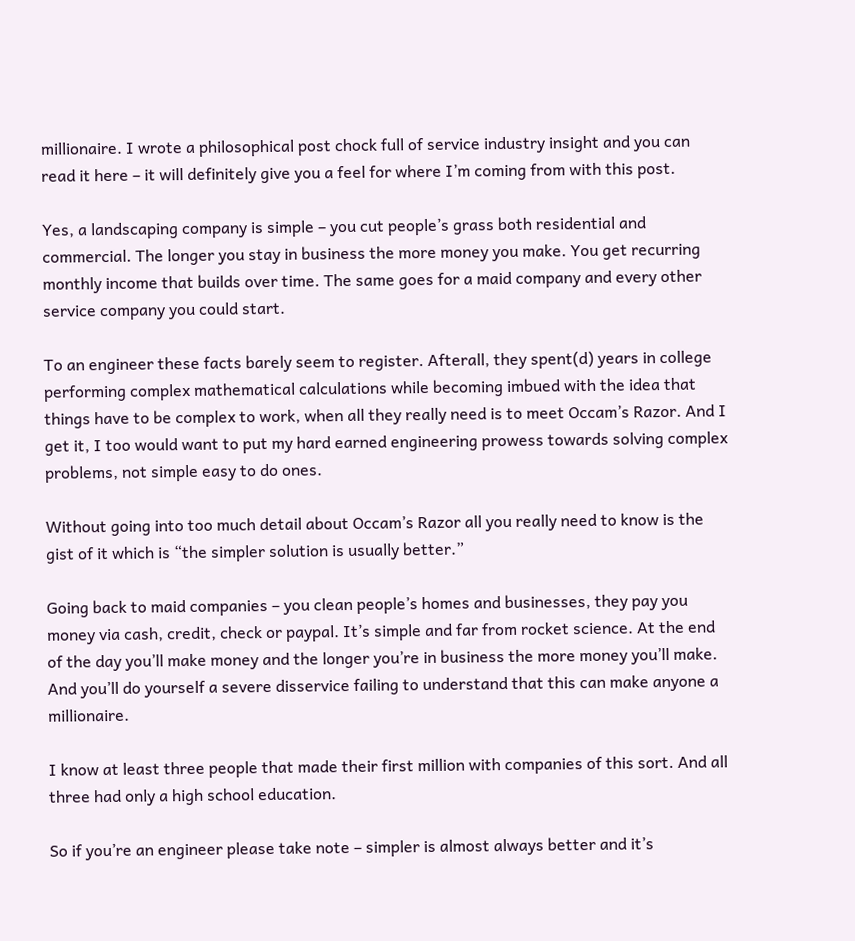millionaire. I wrote a philosophical post chock full of service industry insight and you can read it here – it will definitely give you a feel for where I’m coming from with this post.

Yes, a landscaping company is simple – you cut people’s grass both residential and commercial. The longer you stay in business the more money you make. You get recurring monthly income that builds over time. The same goes for a maid company and every other service company you could start.

To an engineer these facts barely seem to register. Afterall, they spent(d) years in college performing complex mathematical calculations while becoming imbued with the idea that things have to be complex to work, when all they really need is to meet Occam’s Razor. And I get it, I too would want to put my hard earned engineering prowess towards solving complex problems, not simple easy to do ones.

Without going into too much detail about Occam’s Razor all you really need to know is the gist of it which is “the simpler solution is usually better.”

Going back to maid companies – you clean people’s homes and businesses, they pay you money via cash, credit, check or paypal. It’s simple and far from rocket science. At the end of the day you’ll make money and the longer you’re in business the more money you’ll make. And you’ll do yourself a severe disservice failing to understand that this can make anyone a millionaire.

I know at least three people that made their first million with companies of this sort. And all three had only a high school education.

So if you’re an engineer please take note – simpler is almost always better and it’s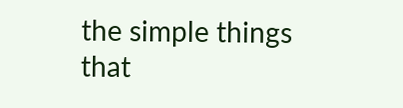the simple things that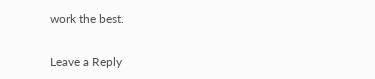work the best.

Leave a Reply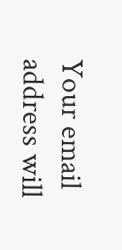Your email address will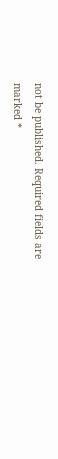not be published. Required fields are marked *